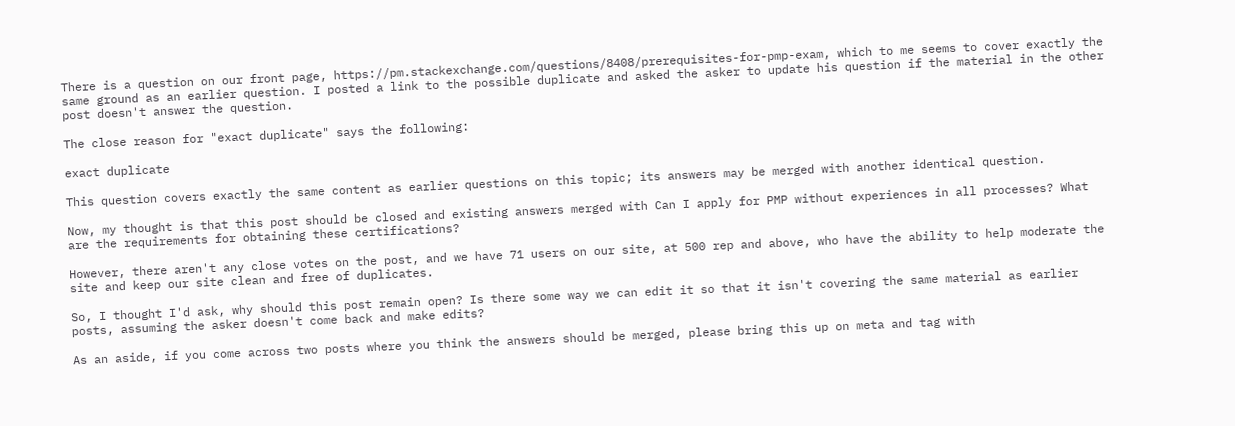There is a question on our front page, https://pm.stackexchange.com/questions/8408/prerequisites-for-pmp-exam, which to me seems to cover exactly the same ground as an earlier question. I posted a link to the possible duplicate and asked the asker to update his question if the material in the other post doesn't answer the question.

The close reason for "exact duplicate" says the following:

exact duplicate

This question covers exactly the same content as earlier questions on this topic; its answers may be merged with another identical question.

Now, my thought is that this post should be closed and existing answers merged with Can I apply for PMP without experiences in all processes? What are the requirements for obtaining these certifications?

However, there aren't any close votes on the post, and we have 71 users on our site, at 500 rep and above, who have the ability to help moderate the site and keep our site clean and free of duplicates.

So, I thought I'd ask, why should this post remain open? Is there some way we can edit it so that it isn't covering the same material as earlier posts, assuming the asker doesn't come back and make edits?

As an aside, if you come across two posts where you think the answers should be merged, please bring this up on meta and tag with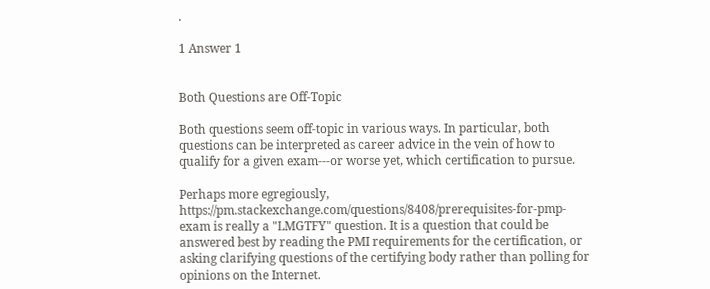.

1 Answer 1


Both Questions are Off-Topic

Both questions seem off-topic in various ways. In particular, both questions can be interpreted as career advice in the vein of how to qualify for a given exam---or worse yet, which certification to pursue.

Perhaps more egregiously, https://pm.stackexchange.com/questions/8408/prerequisites-for-pmp-exam is really a "LMGTFY" question. It is a question that could be answered best by reading the PMI requirements for the certification, or asking clarifying questions of the certifying body rather than polling for opinions on the Internet.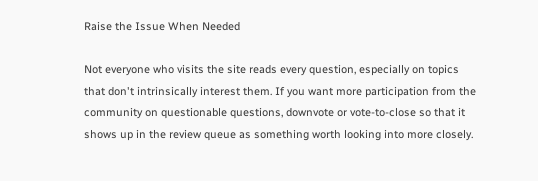Raise the Issue When Needed

Not everyone who visits the site reads every question, especially on topics that don't intrinsically interest them. If you want more participation from the community on questionable questions, downvote or vote-to-close so that it shows up in the review queue as something worth looking into more closely.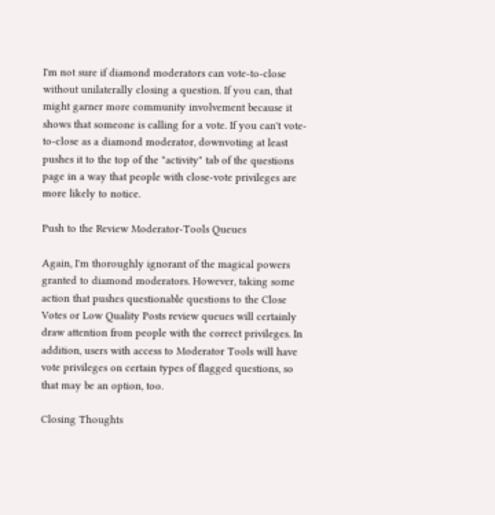I'm not sure if diamond moderators can vote-to-close without unilaterally closing a question. If you can, that might garner more community involvement because it shows that someone is calling for a vote. If you can't vote-to-close as a diamond moderator, downvoting at least pushes it to the top of the "activity" tab of the questions page in a way that people with close-vote privileges are more likely to notice.

Push to the Review Moderator-Tools Queues

Again, I'm thoroughly ignorant of the magical powers granted to diamond moderators. However, taking some action that pushes questionable questions to the Close Votes or Low Quality Posts review queues will certainly draw attention from people with the correct privileges. In addition, users with access to Moderator Tools will have vote privileges on certain types of flagged questions, so that may be an option, too.

Closing Thoughts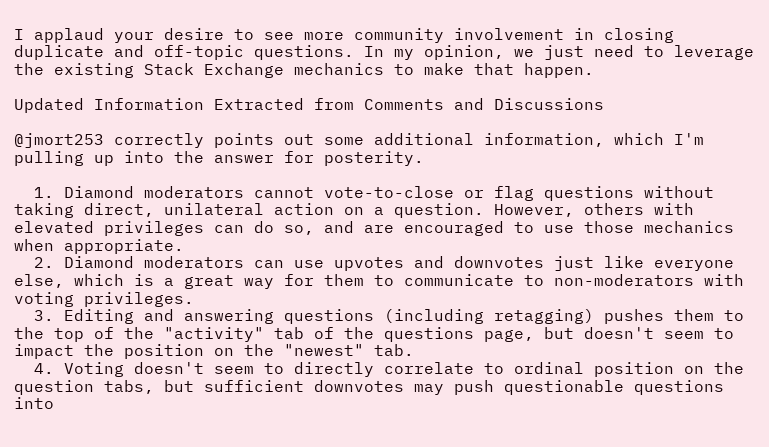I applaud your desire to see more community involvement in closing duplicate and off-topic questions. In my opinion, we just need to leverage the existing Stack Exchange mechanics to make that happen.

Updated Information Extracted from Comments and Discussions

@jmort253 correctly points out some additional information, which I'm pulling up into the answer for posterity.

  1. Diamond moderators cannot vote-to-close or flag questions without taking direct, unilateral action on a question. However, others with elevated privileges can do so, and are encouraged to use those mechanics when appropriate.
  2. Diamond moderators can use upvotes and downvotes just like everyone else, which is a great way for them to communicate to non-moderators with voting privileges.
  3. Editing and answering questions (including retagging) pushes them to the top of the "activity" tab of the questions page, but doesn't seem to impact the position on the "newest" tab.
  4. Voting doesn't seem to directly correlate to ordinal position on the question tabs, but sufficient downvotes may push questionable questions into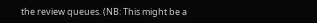the review queues. (NB: This might be a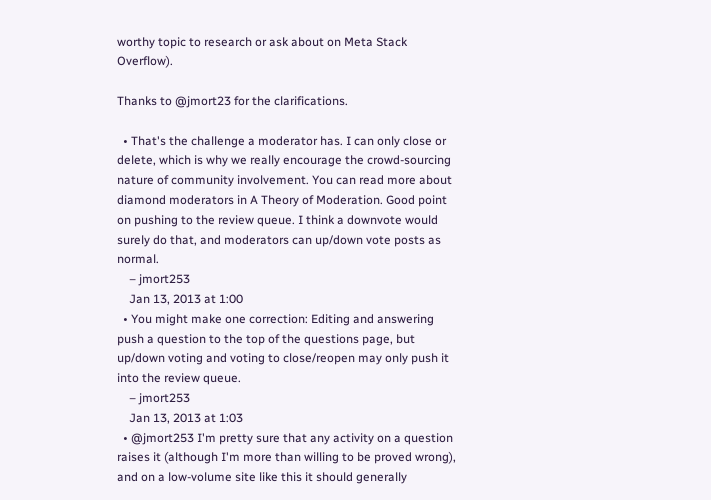worthy topic to research or ask about on Meta Stack Overflow).

Thanks to @jmort23 for the clarifications.

  • That's the challenge a moderator has. I can only close or delete, which is why we really encourage the crowd-sourcing nature of community involvement. You can read more about diamond moderators in A Theory of Moderation. Good point on pushing to the review queue. I think a downvote would surely do that, and moderators can up/down vote posts as normal.
    – jmort253
    Jan 13, 2013 at 1:00
  • You might make one correction: Editing and answering push a question to the top of the questions page, but up/down voting and voting to close/reopen may only push it into the review queue.
    – jmort253
    Jan 13, 2013 at 1:03
  • @jmort253 I'm pretty sure that any activity on a question raises it (although I'm more than willing to be proved wrong), and on a low-volume site like this it should generally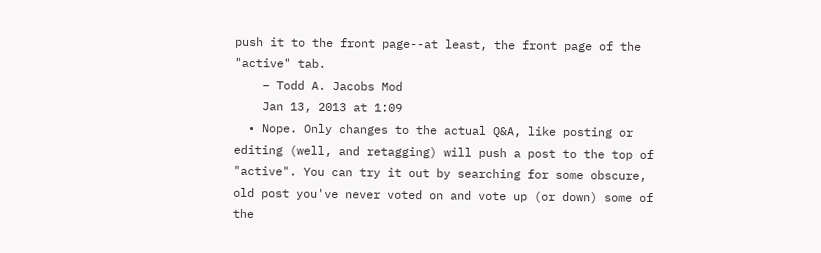push it to the front page--at least, the front page of the "active" tab.
    – Todd A. Jacobs Mod
    Jan 13, 2013 at 1:09
  • Nope. Only changes to the actual Q&A, like posting or editing (well, and retagging) will push a post to the top of "active". You can try it out by searching for some obscure, old post you've never voted on and vote up (or down) some of the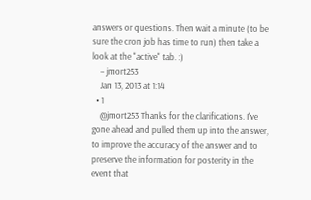answers or questions. Then wait a minute (to be sure the cron job has time to run) then take a look at the "active" tab. :)
    – jmort253
    Jan 13, 2013 at 1:14
  • 1
    @jmort253 Thanks for the clarifications. I've gone ahead and pulled them up into the answer, to improve the accuracy of the answer and to preserve the information for posterity in the event that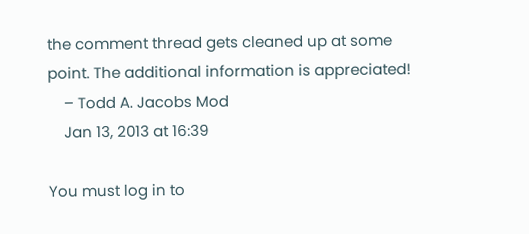the comment thread gets cleaned up at some point. The additional information is appreciated!
    – Todd A. Jacobs Mod
    Jan 13, 2013 at 16:39

You must log in to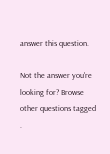answer this question.

Not the answer you're looking for? Browse other questions tagged .